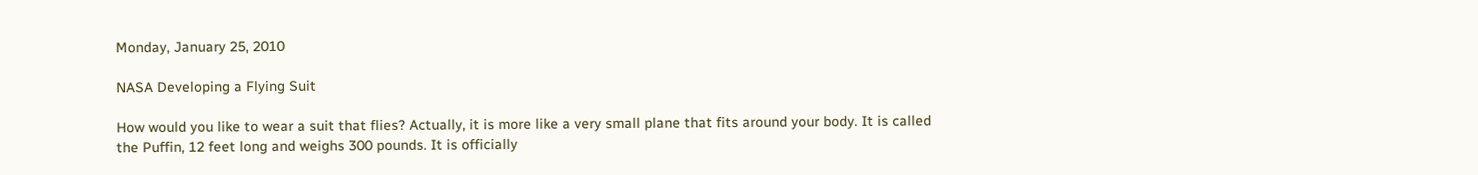Monday, January 25, 2010

NASA Developing a Flying Suit

How would you like to wear a suit that flies? Actually, it is more like a very small plane that fits around your body. It is called the Puffin, 12 feet long and weighs 300 pounds. It is officially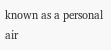known as a personal air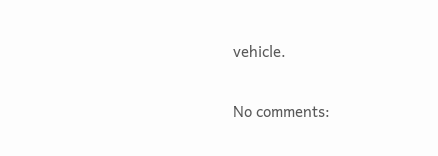vehicle.

No comments: